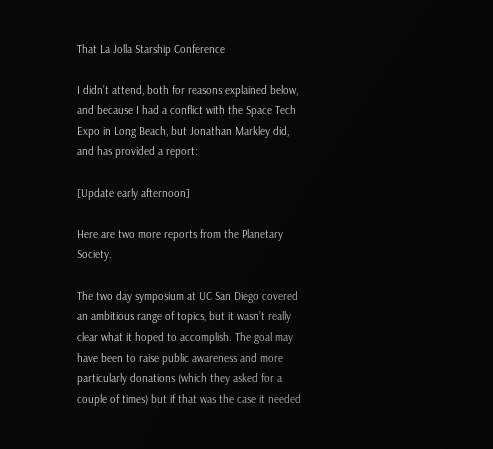That La Jolla Starship Conference

I didn’t attend, both for reasons explained below, and because I had a conflict with the Space Tech Expo in Long Beach, but Jonathan Markley did, and has provided a report:

[Update early afternoon]

Here are two more reports from the Planetary Society.

The two day symposium at UC San Diego covered an ambitious range of topics, but it wasn’t really clear what it hoped to accomplish. The goal may have been to raise public awareness and more particularly donations (which they asked for a couple of times) but if that was the case it needed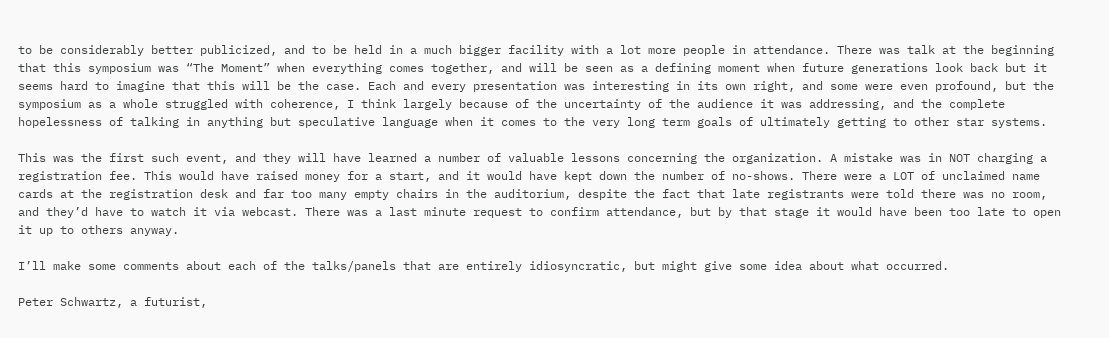to be considerably better publicized, and to be held in a much bigger facility with a lot more people in attendance. There was talk at the beginning that this symposium was “The Moment” when everything comes together, and will be seen as a defining moment when future generations look back but it seems hard to imagine that this will be the case. Each and every presentation was interesting in its own right, and some were even profound, but the symposium as a whole struggled with coherence, I think largely because of the uncertainty of the audience it was addressing, and the complete hopelessness of talking in anything but speculative language when it comes to the very long term goals of ultimately getting to other star systems.

This was the first such event, and they will have learned a number of valuable lessons concerning the organization. A mistake was in NOT charging a registration fee. This would have raised money for a start, and it would have kept down the number of no-shows. There were a LOT of unclaimed name cards at the registration desk and far too many empty chairs in the auditorium, despite the fact that late registrants were told there was no room, and they’d have to watch it via webcast. There was a last minute request to confirm attendance, but by that stage it would have been too late to open it up to others anyway.

I’ll make some comments about each of the talks/panels that are entirely idiosyncratic, but might give some idea about what occurred.

Peter Schwartz, a futurist,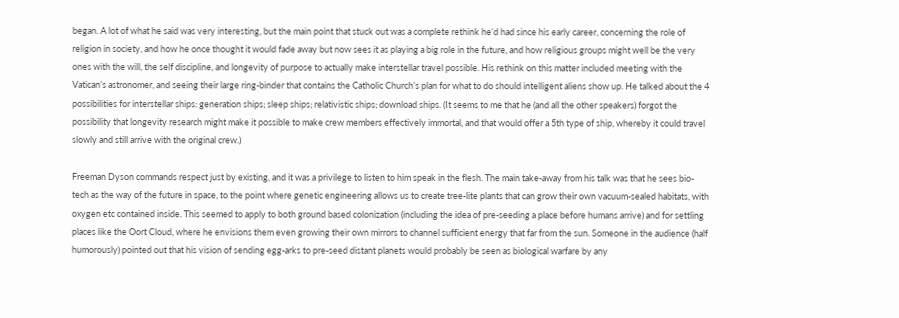began. A lot of what he said was very interesting, but the main point that stuck out was a complete rethink he’d had since his early career, concerning the role of religion in society, and how he once thought it would fade away but now sees it as playing a big role in the future, and how religious groups might well be the very ones with the will, the self discipline, and longevity of purpose to actually make interstellar travel possible. His rethink on this matter included meeting with the Vatican’s astronomer, and seeing their large ring-binder that contains the Catholic Church’s plan for what to do should intelligent aliens show up. He talked about the 4 possibilities for interstellar ships: generation ships; sleep ships; relativistic ships; download ships. (It seems to me that he (and all the other speakers) forgot the possibility that longevity research might make it possible to make crew members effectively immortal, and that would offer a 5th type of ship, whereby it could travel slowly and still arrive with the original crew.)

Freeman Dyson commands respect just by existing, and it was a privilege to listen to him speak in the flesh. The main take-away from his talk was that he sees bio-tech as the way of the future in space, to the point where genetic engineering allows us to create tree-lite plants that can grow their own vacuum-sealed habitats, with oxygen etc contained inside. This seemed to apply to both ground based colonization (including the idea of pre-seeding a place before humans arrive) and for settling places like the Oort Cloud, where he envisions them even growing their own mirrors to channel sufficient energy that far from the sun. Someone in the audience (half humorously) pointed out that his vision of sending egg-arks to pre-seed distant planets would probably be seen as biological warfare by any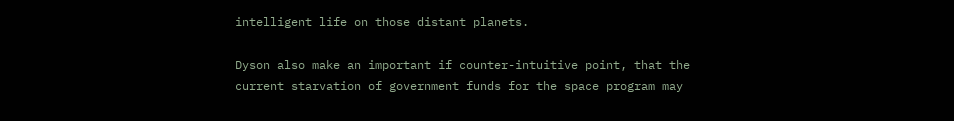intelligent life on those distant planets.

Dyson also make an important if counter-intuitive point, that the current starvation of government funds for the space program may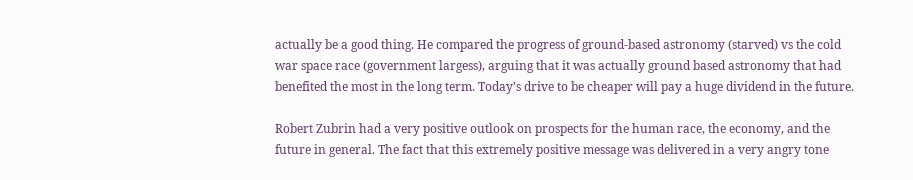actually be a good thing. He compared the progress of ground-based astronomy (starved) vs the cold war space race (government largess), arguing that it was actually ground based astronomy that had benefited the most in the long term. Today’s drive to be cheaper will pay a huge dividend in the future.

Robert Zubrin had a very positive outlook on prospects for the human race, the economy, and the future in general. The fact that this extremely positive message was delivered in a very angry tone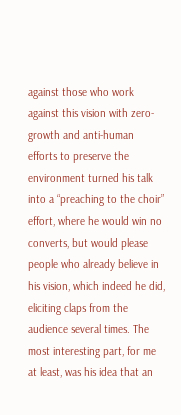against those who work against this vision with zero-growth and anti-human efforts to preserve the environment turned his talk into a “preaching to the choir” effort, where he would win no converts, but would please people who already believe in his vision, which indeed he did, eliciting claps from the audience several times. The most interesting part, for me at least, was his idea that an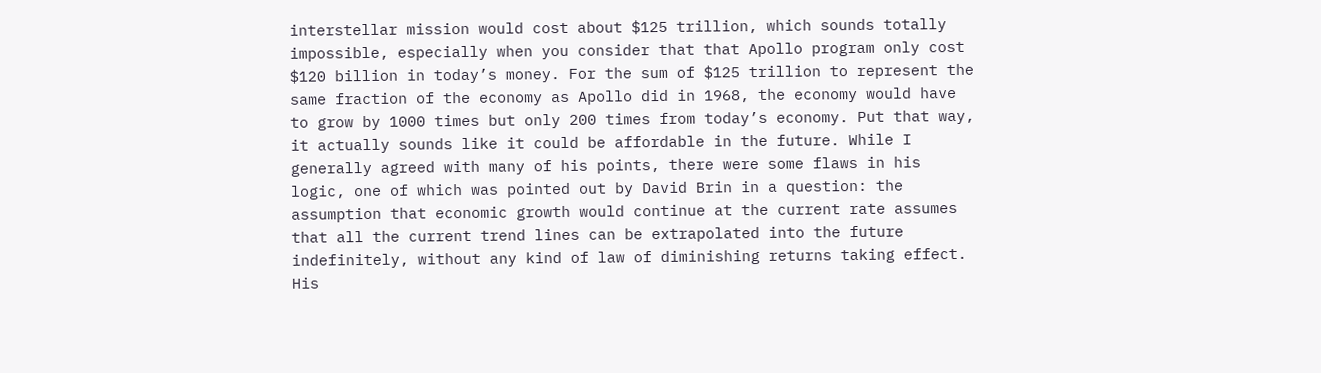interstellar mission would cost about $125 trillion, which sounds totally impossible, especially when you consider that that Apollo program only cost $120 billion in today’s money. For the sum of $125 trillion to represent the same fraction of the economy as Apollo did in 1968, the economy would have to grow by 1000 times but only 200 times from today’s economy. Put that way, it actually sounds like it could be affordable in the future. While I generally agreed with many of his points, there were some flaws in his logic, one of which was pointed out by David Brin in a question: the assumption that economic growth would continue at the current rate assumes that all the current trend lines can be extrapolated into the future indefinitely, without any kind of law of diminishing returns taking effect. His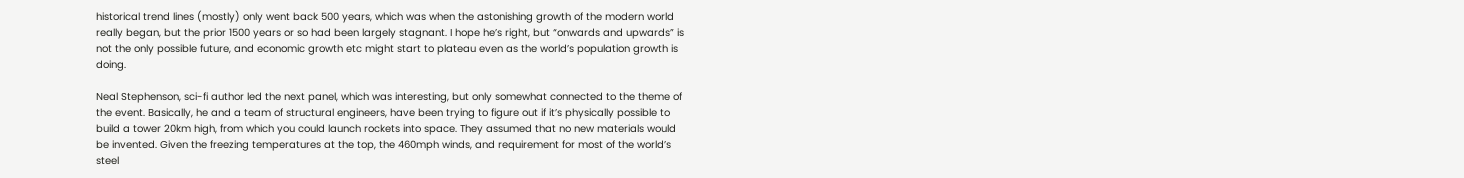historical trend lines (mostly) only went back 500 years, which was when the astonishing growth of the modern world really began, but the prior 1500 years or so had been largely stagnant. I hope he’s right, but “onwards and upwards” is not the only possible future, and economic growth etc might start to plateau even as the world’s population growth is doing.

Neal Stephenson, sci-fi author led the next panel, which was interesting, but only somewhat connected to the theme of the event. Basically, he and a team of structural engineers, have been trying to figure out if it’s physically possible to build a tower 20km high, from which you could launch rockets into space. They assumed that no new materials would be invented. Given the freezing temperatures at the top, the 460mph winds, and requirement for most of the world’s steel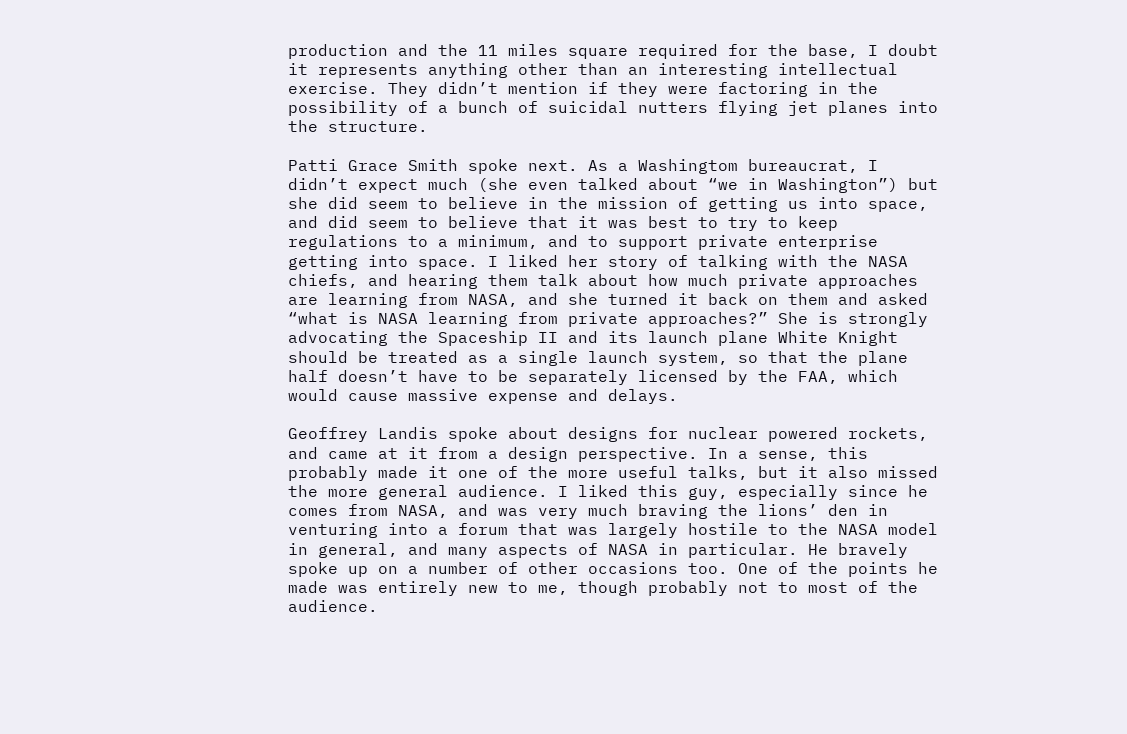production and the 11 miles square required for the base, I doubt it represents anything other than an interesting intellectual exercise. They didn’t mention if they were factoring in the possibility of a bunch of suicidal nutters flying jet planes into the structure.

Patti Grace Smith spoke next. As a Washingtom bureaucrat, I didn’t expect much (she even talked about “we in Washington”) but she did seem to believe in the mission of getting us into space, and did seem to believe that it was best to try to keep regulations to a minimum, and to support private enterprise getting into space. I liked her story of talking with the NASA chiefs, and hearing them talk about how much private approaches are learning from NASA, and she turned it back on them and asked “what is NASA learning from private approaches?” She is strongly advocating the Spaceship II and its launch plane White Knight should be treated as a single launch system, so that the plane half doesn’t have to be separately licensed by the FAA, which would cause massive expense and delays.

Geoffrey Landis spoke about designs for nuclear powered rockets, and came at it from a design perspective. In a sense, this probably made it one of the more useful talks, but it also missed the more general audience. I liked this guy, especially since he comes from NASA, and was very much braving the lions’ den in venturing into a forum that was largely hostile to the NASA model in general, and many aspects of NASA in particular. He bravely spoke up on a number of other occasions too. One of the points he made was entirely new to me, though probably not to most of the audience.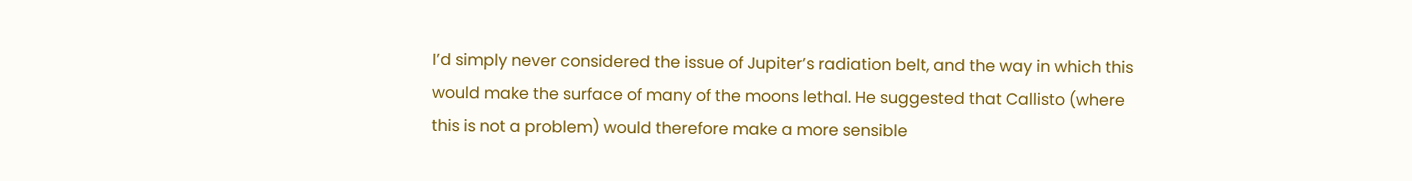I’d simply never considered the issue of Jupiter’s radiation belt, and the way in which this would make the surface of many of the moons lethal. He suggested that Callisto (where this is not a problem) would therefore make a more sensible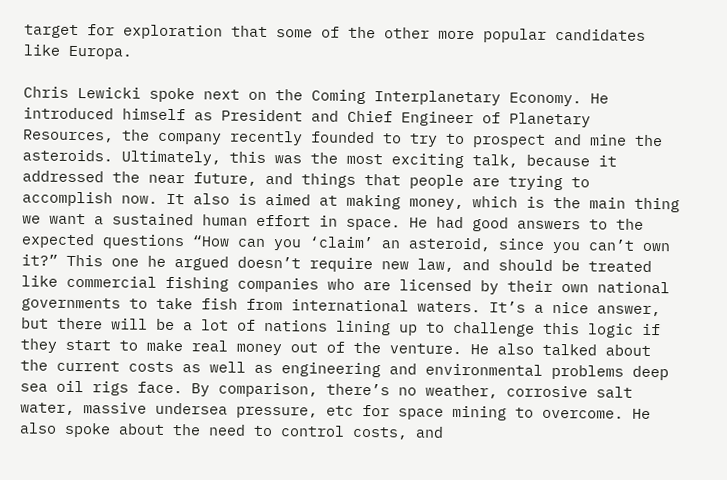target for exploration that some of the other more popular candidates like Europa.

Chris Lewicki spoke next on the Coming Interplanetary Economy. He introduced himself as President and Chief Engineer of Planetary Resources, the company recently founded to try to prospect and mine the asteroids. Ultimately, this was the most exciting talk, because it addressed the near future, and things that people are trying to accomplish now. It also is aimed at making money, which is the main thing we want a sustained human effort in space. He had good answers to the expected questions “How can you ‘claim’ an asteroid, since you can’t own it?” This one he argued doesn’t require new law, and should be treated like commercial fishing companies who are licensed by their own national governments to take fish from international waters. It’s a nice answer, but there will be a lot of nations lining up to challenge this logic if they start to make real money out of the venture. He also talked about the current costs as well as engineering and environmental problems deep sea oil rigs face. By comparison, there’s no weather, corrosive salt water, massive undersea pressure, etc for space mining to overcome. He also spoke about the need to control costs, and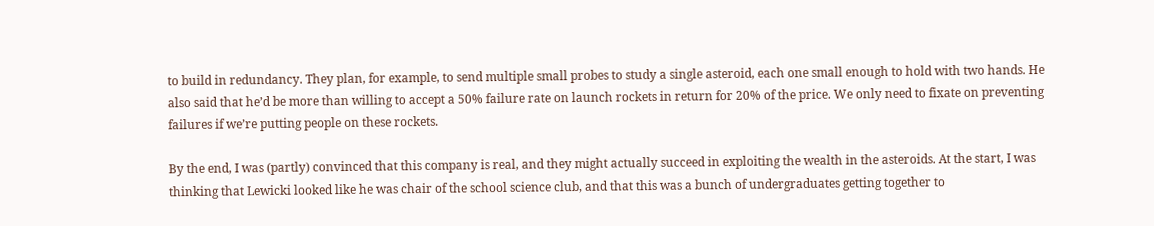to build in redundancy. They plan, for example, to send multiple small probes to study a single asteroid, each one small enough to hold with two hands. He also said that he’d be more than willing to accept a 50% failure rate on launch rockets in return for 20% of the price. We only need to fixate on preventing failures if we’re putting people on these rockets.

By the end, I was (partly) convinced that this company is real, and they might actually succeed in exploiting the wealth in the asteroids. At the start, I was thinking that Lewicki looked like he was chair of the school science club, and that this was a bunch of undergraduates getting together to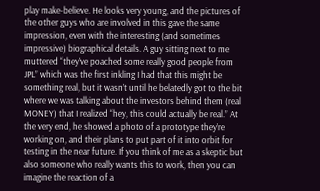play make-believe. He looks very young, and the pictures of the other guys who are involved in this gave the same impression, even with the interesting (and sometimes impressive) biographical details. A guy sitting next to me muttered “they’ve poached some really good people from JPL” which was the first inkling I had that this might be something real, but it wasn’t until he belatedly got to the bit where we was talking about the investors behind them (real MONEY) that I realized “hey, this could actually be real.” At the very end, he showed a photo of a prototype they’re working on, and their plans to put part of it into orbit for testing in the near future. If you think of me as a skeptic but also someone who really wants this to work, then you can imagine the reaction of a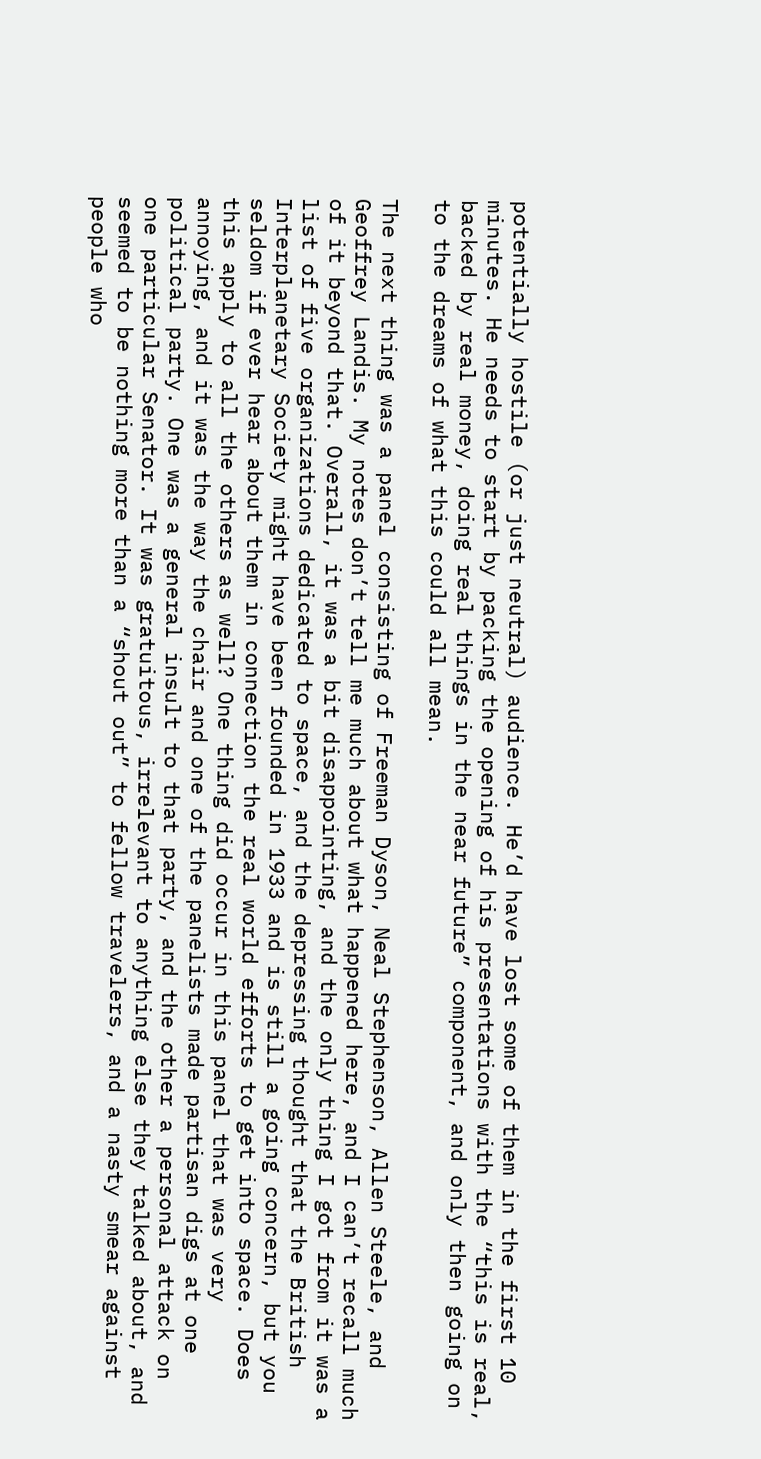potentially hostile (or just neutral) audience. He’d have lost some of them in the first 10 minutes. He needs to start by packing the opening of his presentations with the “this is real, backed by real money, doing real things in the near future” component, and only then going on to the dreams of what this could all mean.

The next thing was a panel consisting of Freeman Dyson, Neal Stephenson, Allen Steele, and Geoffrey Landis. My notes don’t tell me much about what happened here, and I can’t recall much of it beyond that. Overall, it was a bit disappointing, and the only thing I got from it was a list of five organizations dedicated to space, and the depressing thought that the British Interplanetary Society might have been founded in 1933 and is still a going concern, but you seldom if ever hear about them in connection the real world efforts to get into space. Does this apply to all the others as well? One thing did occur in this panel that was very annoying, and it was the way the chair and one of the panelists made partisan digs at one political party. One was a general insult to that party, and the other a personal attack on one particular Senator. It was gratuitous, irrelevant to anything else they talked about, and seemed to be nothing more than a “shout out” to fellow travelers, and a nasty smear against people who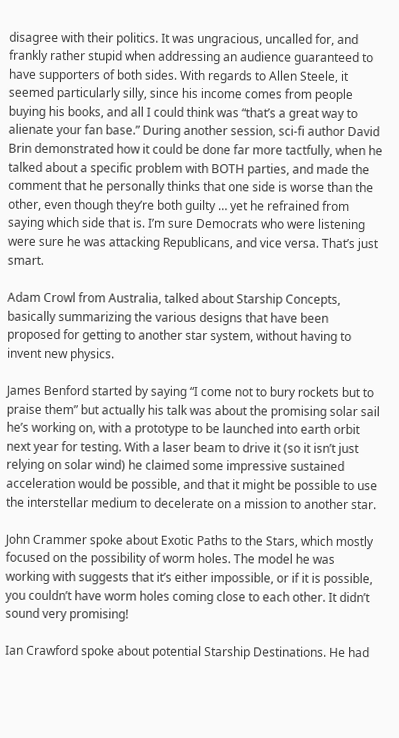disagree with their politics. It was ungracious, uncalled for, and frankly rather stupid when addressing an audience guaranteed to have supporters of both sides. With regards to Allen Steele, it seemed particularly silly, since his income comes from people buying his books, and all I could think was “that’s a great way to alienate your fan base.” During another session, sci-fi author David Brin demonstrated how it could be done far more tactfully, when he talked about a specific problem with BOTH parties, and made the comment that he personally thinks that one side is worse than the other, even though they’re both guilty … yet he refrained from saying which side that is. I’m sure Democrats who were listening were sure he was attacking Republicans, and vice versa. That’s just smart.

Adam Crowl from Australia, talked about Starship Concepts, basically summarizing the various designs that have been proposed for getting to another star system, without having to invent new physics.

James Benford started by saying “I come not to bury rockets but to praise them” but actually his talk was about the promising solar sail he’s working on, with a prototype to be launched into earth orbit next year for testing. With a laser beam to drive it (so it isn’t just relying on solar wind) he claimed some impressive sustained acceleration would be possible, and that it might be possible to use the interstellar medium to decelerate on a mission to another star.

John Crammer spoke about Exotic Paths to the Stars, which mostly focused on the possibility of worm holes. The model he was working with suggests that it’s either impossible, or if it is possible, you couldn’t have worm holes coming close to each other. It didn’t sound very promising!

Ian Crawford spoke about potential Starship Destinations. He had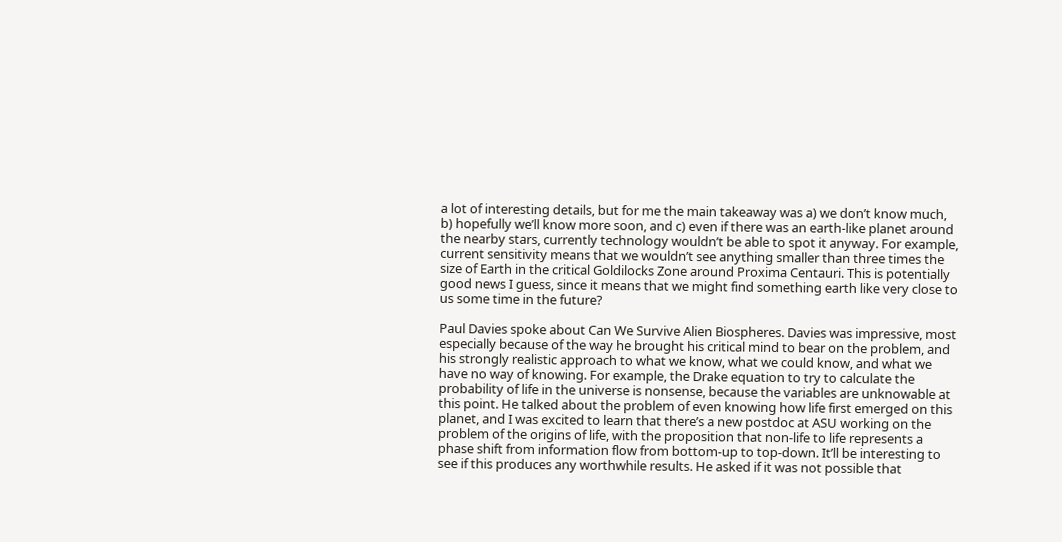a lot of interesting details, but for me the main takeaway was a) we don’t know much, b) hopefully we’ll know more soon, and c) even if there was an earth-like planet around the nearby stars, currently technology wouldn’t be able to spot it anyway. For example, current sensitivity means that we wouldn’t see anything smaller than three times the size of Earth in the critical Goldilocks Zone around Proxima Centauri. This is potentially good news I guess, since it means that we might find something earth like very close to us some time in the future?

Paul Davies spoke about Can We Survive Alien Biospheres. Davies was impressive, most especially because of the way he brought his critical mind to bear on the problem, and his strongly realistic approach to what we know, what we could know, and what we have no way of knowing. For example, the Drake equation to try to calculate the probability of life in the universe is nonsense, because the variables are unknowable at this point. He talked about the problem of even knowing how life first emerged on this planet, and I was excited to learn that there’s a new postdoc at ASU working on the problem of the origins of life, with the proposition that non-life to life represents a phase shift from information flow from bottom-up to top-down. It’ll be interesting to see if this produces any worthwhile results. He asked if it was not possible that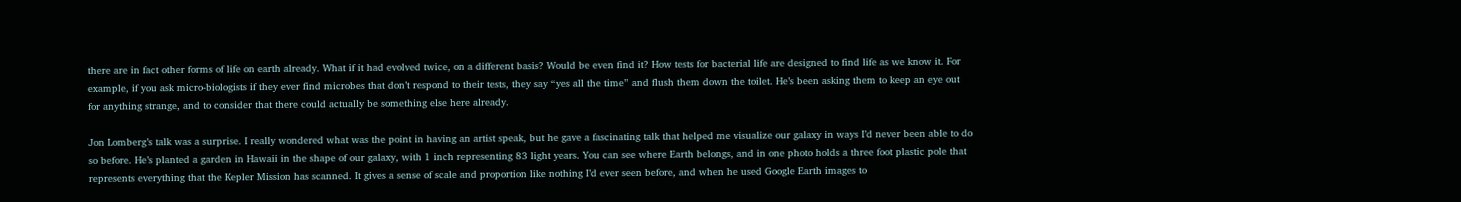there are in fact other forms of life on earth already. What if it had evolved twice, on a different basis? Would be even find it? How tests for bacterial life are designed to find life as we know it. For example, if you ask micro-biologists if they ever find microbes that don’t respond to their tests, they say “yes all the time” and flush them down the toilet. He’s been asking them to keep an eye out for anything strange, and to consider that there could actually be something else here already.

Jon Lomberg’s talk was a surprise. I really wondered what was the point in having an artist speak, but he gave a fascinating talk that helped me visualize our galaxy in ways I’d never been able to do so before. He’s planted a garden in Hawaii in the shape of our galaxy, with 1 inch representing 83 light years. You can see where Earth belongs, and in one photo holds a three foot plastic pole that represents everything that the Kepler Mission has scanned. It gives a sense of scale and proportion like nothing I’d ever seen before, and when he used Google Earth images to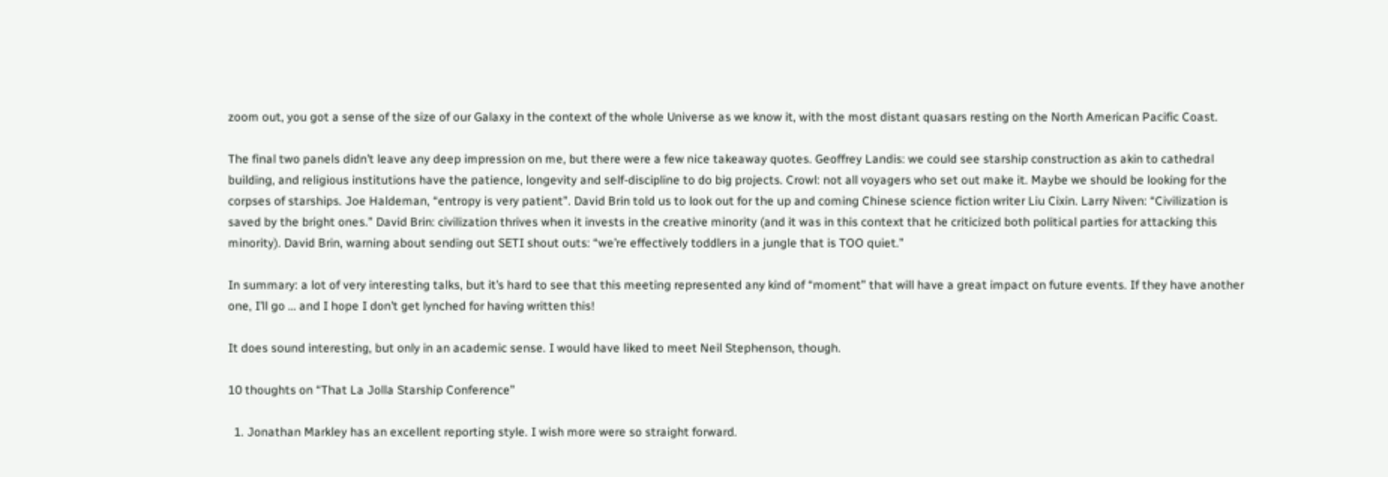zoom out, you got a sense of the size of our Galaxy in the context of the whole Universe as we know it, with the most distant quasars resting on the North American Pacific Coast.

The final two panels didn’t leave any deep impression on me, but there were a few nice takeaway quotes. Geoffrey Landis: we could see starship construction as akin to cathedral building, and religious institutions have the patience, longevity and self-discipline to do big projects. Crowl: not all voyagers who set out make it. Maybe we should be looking for the corpses of starships. Joe Haldeman, “entropy is very patient”. David Brin told us to look out for the up and coming Chinese science fiction writer Liu Cixin. Larry Niven: “Civilization is saved by the bright ones.” David Brin: civilization thrives when it invests in the creative minority (and it was in this context that he criticized both political parties for attacking this minority). David Brin, warning about sending out SETI shout outs: “we’re effectively toddlers in a jungle that is TOO quiet.”

In summary: a lot of very interesting talks, but it’s hard to see that this meeting represented any kind of “moment” that will have a great impact on future events. If they have another one, I’ll go … and I hope I don’t get lynched for having written this!

It does sound interesting, but only in an academic sense. I would have liked to meet Neil Stephenson, though.

10 thoughts on “That La Jolla Starship Conference”

  1. Jonathan Markley has an excellent reporting style. I wish more were so straight forward.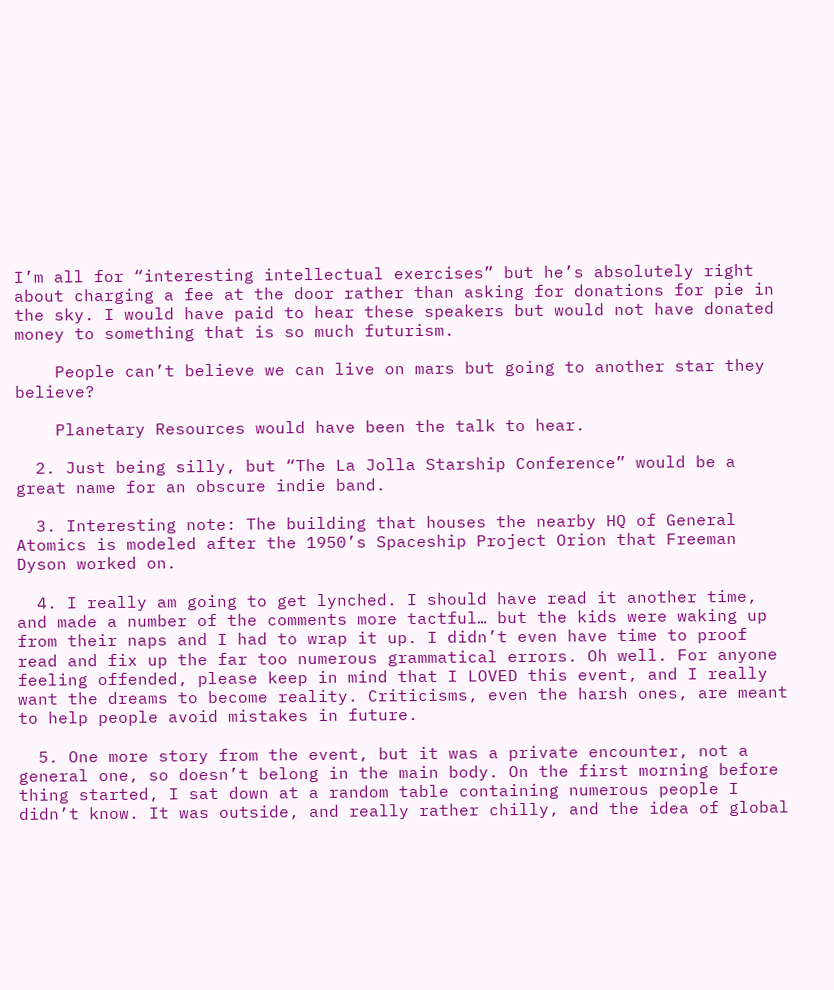I’m all for “interesting intellectual exercises” but he’s absolutely right about charging a fee at the door rather than asking for donations for pie in the sky. I would have paid to hear these speakers but would not have donated money to something that is so much futurism.

    People can’t believe we can live on mars but going to another star they believe?

    Planetary Resources would have been the talk to hear.

  2. Just being silly, but “The La Jolla Starship Conference” would be a great name for an obscure indie band.

  3. Interesting note: The building that houses the nearby HQ of General Atomics is modeled after the 1950’s Spaceship Project Orion that Freeman Dyson worked on.

  4. I really am going to get lynched. I should have read it another time, and made a number of the comments more tactful… but the kids were waking up from their naps and I had to wrap it up. I didn’t even have time to proof read and fix up the far too numerous grammatical errors. Oh well. For anyone feeling offended, please keep in mind that I LOVED this event, and I really want the dreams to become reality. Criticisms, even the harsh ones, are meant to help people avoid mistakes in future.

  5. One more story from the event, but it was a private encounter, not a general one, so doesn’t belong in the main body. On the first morning before thing started, I sat down at a random table containing numerous people I didn’t know. It was outside, and really rather chilly, and the idea of global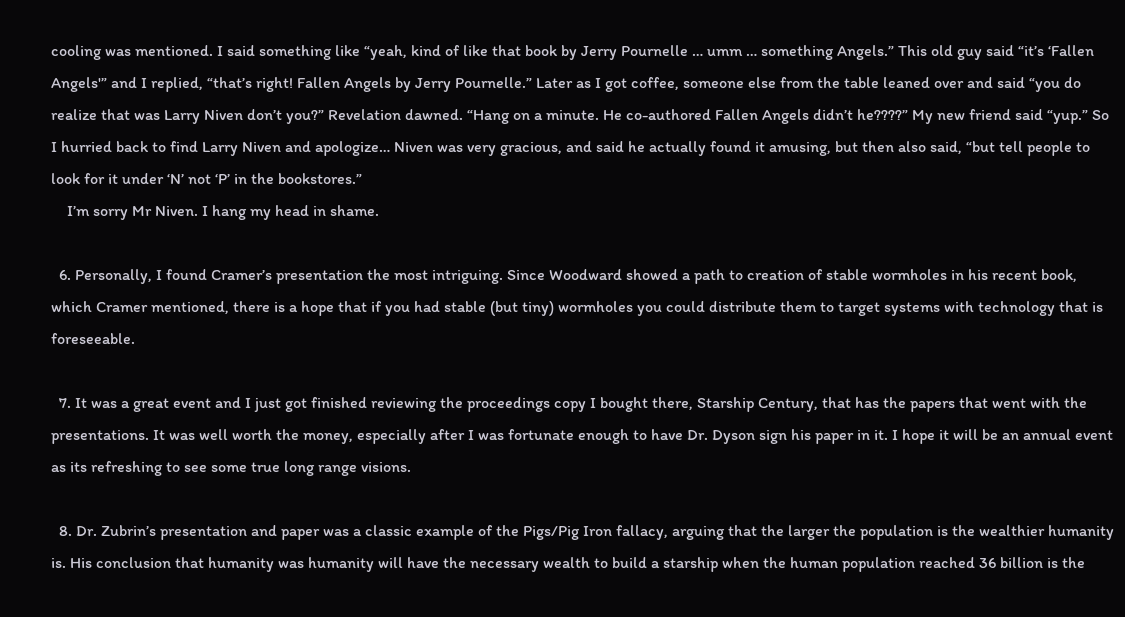cooling was mentioned. I said something like “yeah, kind of like that book by Jerry Pournelle … umm … something Angels.” This old guy said “it’s ‘Fallen Angels'” and I replied, “that’s right! Fallen Angels by Jerry Pournelle.” Later as I got coffee, someone else from the table leaned over and said “you do realize that was Larry Niven don’t you?” Revelation dawned. “Hang on a minute. He co-authored Fallen Angels didn’t he????” My new friend said “yup.” So I hurried back to find Larry Niven and apologize… Niven was very gracious, and said he actually found it amusing, but then also said, “but tell people to look for it under ‘N’ not ‘P’ in the bookstores.”
    I’m sorry Mr Niven. I hang my head in shame.

  6. Personally, I found Cramer’s presentation the most intriguing. Since Woodward showed a path to creation of stable wormholes in his recent book, which Cramer mentioned, there is a hope that if you had stable (but tiny) wormholes you could distribute them to target systems with technology that is foreseeable.

  7. It was a great event and I just got finished reviewing the proceedings copy I bought there, Starship Century, that has the papers that went with the presentations. It was well worth the money, especially after I was fortunate enough to have Dr. Dyson sign his paper in it. I hope it will be an annual event as its refreshing to see some true long range visions.

  8. Dr. Zubrin’s presentation and paper was a classic example of the Pigs/Pig Iron fallacy, arguing that the larger the population is the wealthier humanity is. His conclusion that humanity was humanity will have the necessary wealth to build a starship when the human population reached 36 billion is the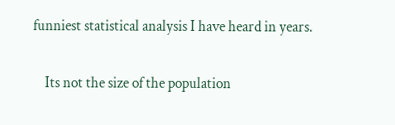funniest statistical analysis I have heard in years.

    Its not the size of the population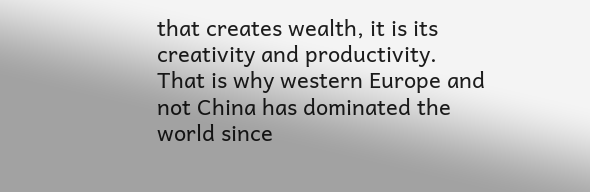that creates wealth, it is its creativity and productivity. That is why western Europe and not China has dominated the world since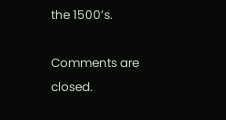the 1500’s.

Comments are closed.